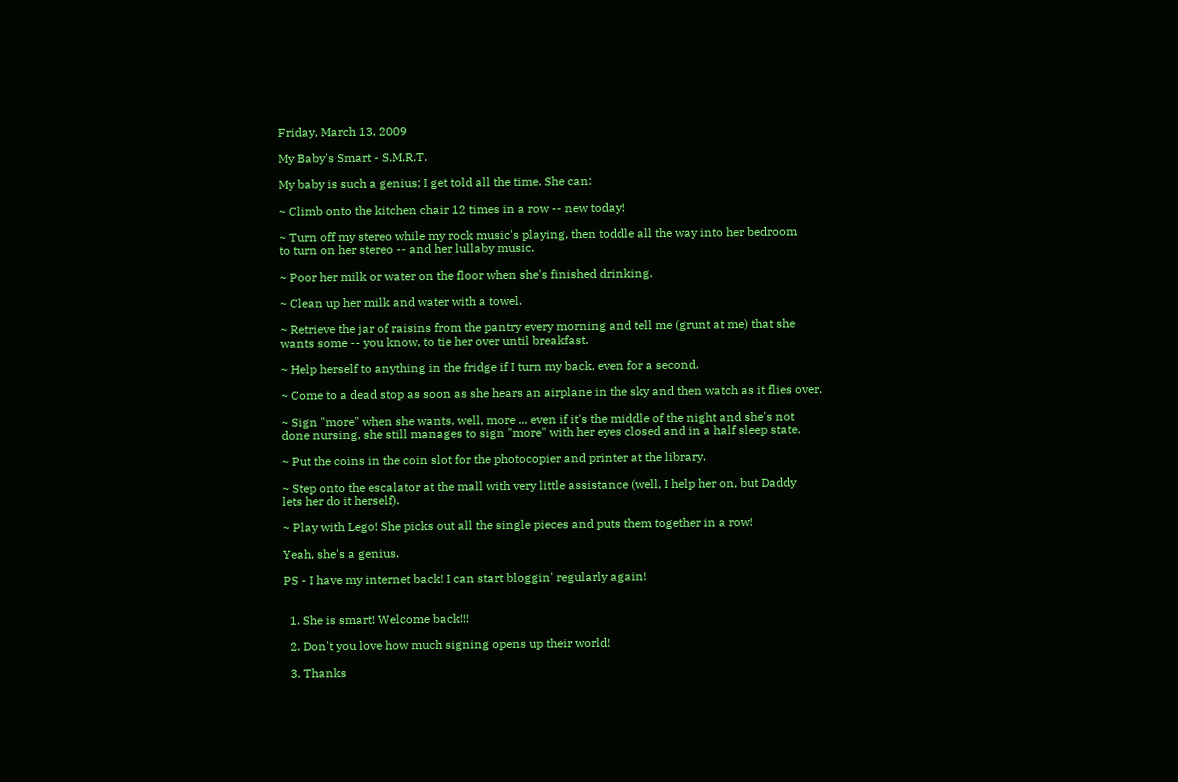Friday, March 13, 2009

My Baby's Smart - S.M.R.T.

My baby is such a genius; I get told all the time. She can:

~ Climb onto the kitchen chair 12 times in a row -- new today!

~ Turn off my stereo while my rock music's playing, then toddle all the way into her bedroom
to turn on her stereo -- and her lullaby music.

~ Poor her milk or water on the floor when she's finished drinking.

~ Clean up her milk and water with a towel.

~ Retrieve the jar of raisins from the pantry every morning and tell me (grunt at me) that she
wants some -- you know, to tie her over until breakfast.

~ Help herself to anything in the fridge if I turn my back, even for a second.

~ Come to a dead stop as soon as she hears an airplane in the sky and then watch as it flies over.

~ Sign "more" when she wants, well, more ... even if it's the middle of the night and she's not
done nursing, she still manages to sign "more" with her eyes closed and in a half sleep state.

~ Put the coins in the coin slot for the photocopier and printer at the library.

~ Step onto the escalator at the mall with very little assistance (well, I help her on, but Daddy
lets her do it herself).

~ Play with Lego! She picks out all the single pieces and puts them together in a row!

Yeah, she's a genius.

PS - I have my internet back! I can start bloggin' regularly again!


  1. She is smart! Welcome back!!!

  2. Don't you love how much signing opens up their world!

  3. Thanks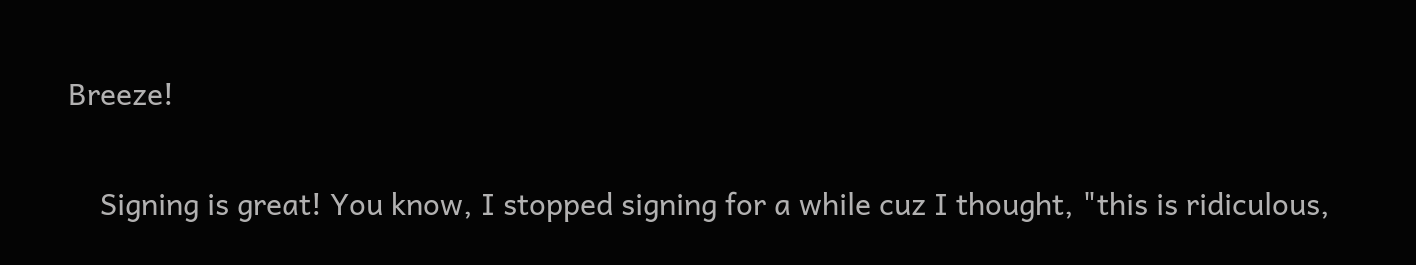Breeze!

    Signing is great! You know, I stopped signing for a while cuz I thought, "this is ridiculous,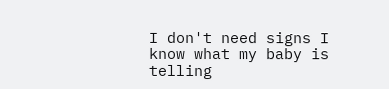I don't need signs I know what my baby is telling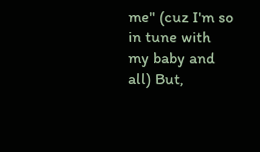me" (cuz I'm so in tune with my baby and all) But,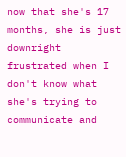now that she's 17 months, she is just downright frustrated when I don't know what she's trying to communicate and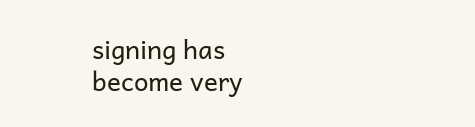signing has become very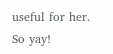useful for her. So yay!